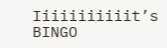Iiiiiiiiiiit’s BINGO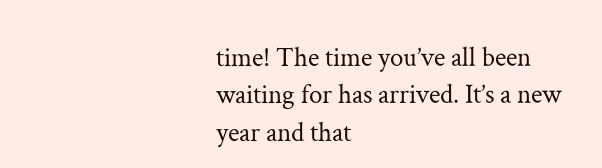time! The time you’ve all been waiting for has arrived. It’s a new year and that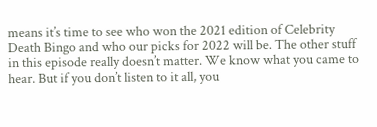means it’s time to see who won the 2021 edition of Celebrity Death Bingo and who our picks for 2022 will be. The other stuff in this episode really doesn’t matter. We know what you came to hear. But if you don’t listen to it all, you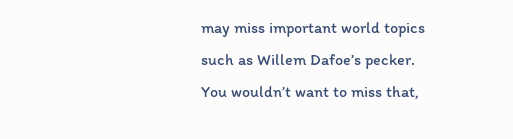may miss important world topics such as Willem Dafoe’s pecker. You wouldn’t want to miss that,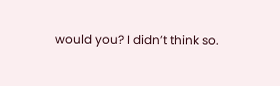would you? I didn’t think so.